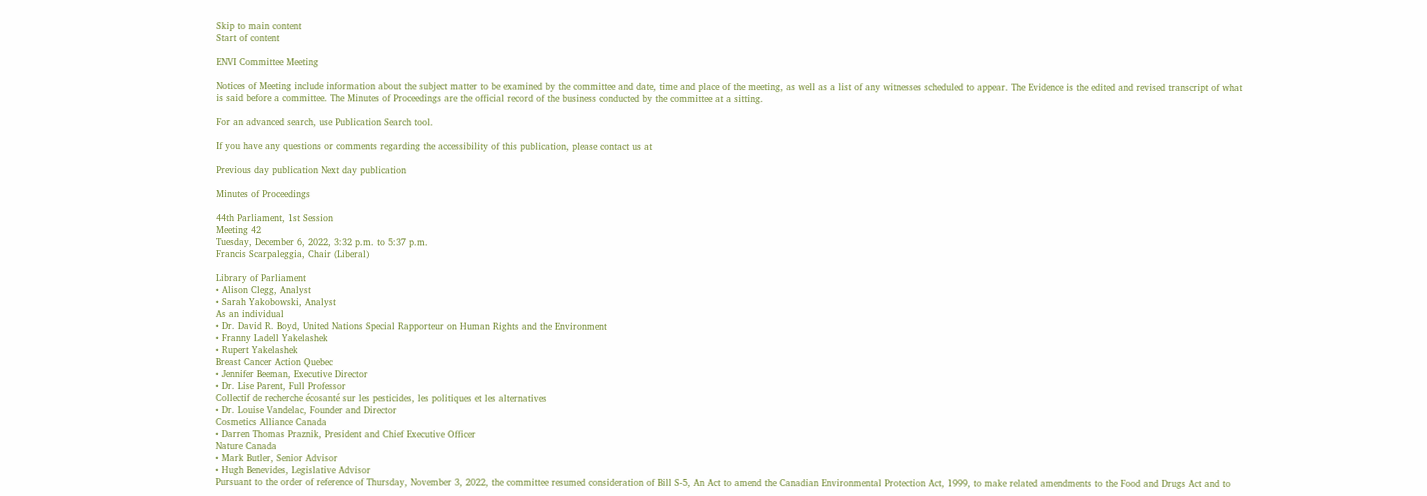Skip to main content
Start of content

ENVI Committee Meeting

Notices of Meeting include information about the subject matter to be examined by the committee and date, time and place of the meeting, as well as a list of any witnesses scheduled to appear. The Evidence is the edited and revised transcript of what is said before a committee. The Minutes of Proceedings are the official record of the business conducted by the committee at a sitting.

For an advanced search, use Publication Search tool.

If you have any questions or comments regarding the accessibility of this publication, please contact us at

Previous day publication Next day publication

Minutes of Proceedings

44th Parliament, 1st Session
Meeting 42
Tuesday, December 6, 2022, 3:32 p.m. to 5:37 p.m.
Francis Scarpaleggia, Chair (Liberal)

Library of Parliament
• Alison Clegg, Analyst
• Sarah Yakobowski, Analyst
As an individual
• Dr. David R. Boyd, United Nations Special Rapporteur on Human Rights and the Environment
• Franny Ladell Yakelashek
• Rupert Yakelashek
Breast Cancer Action Quebec
• Jennifer Beeman, Executive Director
• Dr. Lise Parent, Full Professor
Collectif de recherche écosanté sur les pesticides, les politiques et les alternatives
• Dr. Louise Vandelac, Founder and Director
Cosmetics Alliance Canada
• Darren Thomas Praznik, President and Chief Executive Officer
Nature Canada
• Mark Butler, Senior Advisor
• Hugh Benevides, Legislative Advisor
Pursuant to the order of reference of Thursday, November 3, 2022, the committee resumed consideration of Bill S-5, An Act to amend the Canadian Environmental Protection Act, 1999, to make related amendments to the Food and Drugs Act and to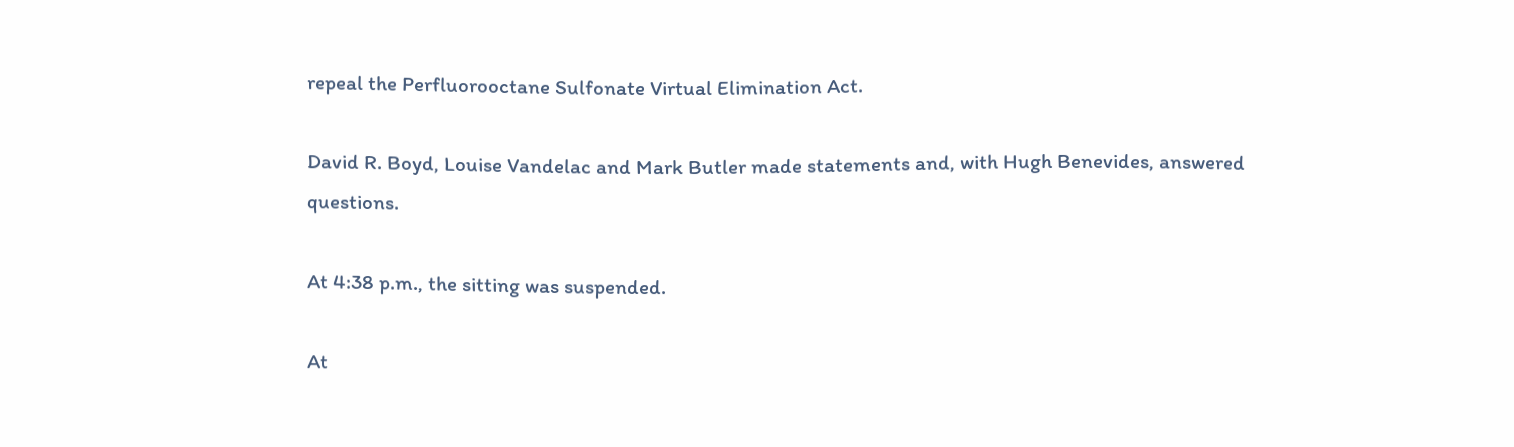repeal the Perfluorooctane Sulfonate Virtual Elimination Act.

David R. Boyd, Louise Vandelac and Mark Butler made statements and, with Hugh Benevides, answered questions.

At 4:38 p.m., the sitting was suspended.

At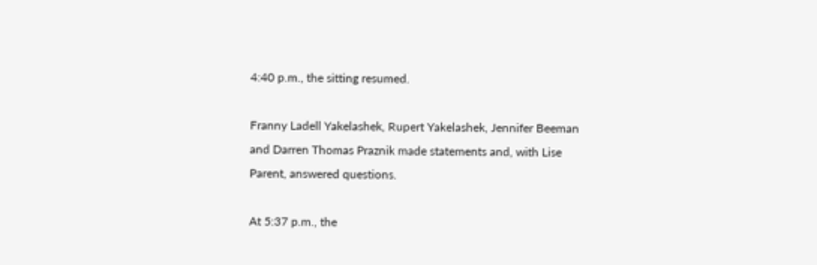4:40 p.m., the sitting resumed.

Franny Ladell Yakelashek, Rupert Yakelashek, Jennifer Beeman and Darren Thomas Praznik made statements and, with Lise Parent, answered questions.

At 5:37 p.m., the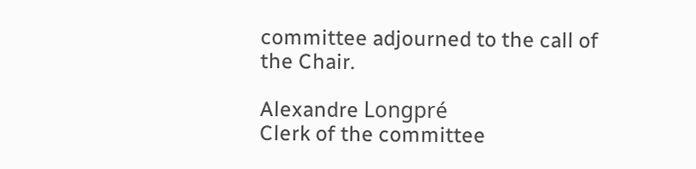committee adjourned to the call of the Chair.

Alexandre Longpré
Clerk of the committee